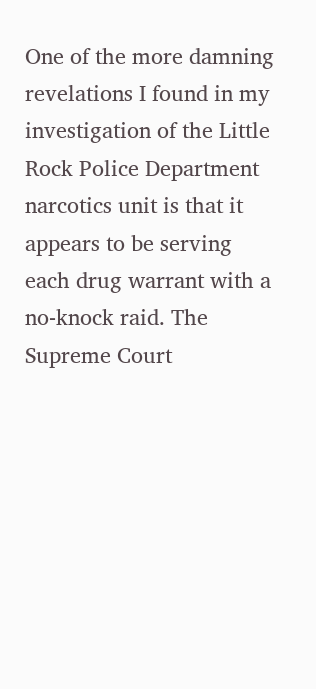One of the more damning revelations I found in my investigation of the Little Rock Police Department narcotics unit is that it appears to be serving each drug warrant with a no-knock raid. The Supreme Court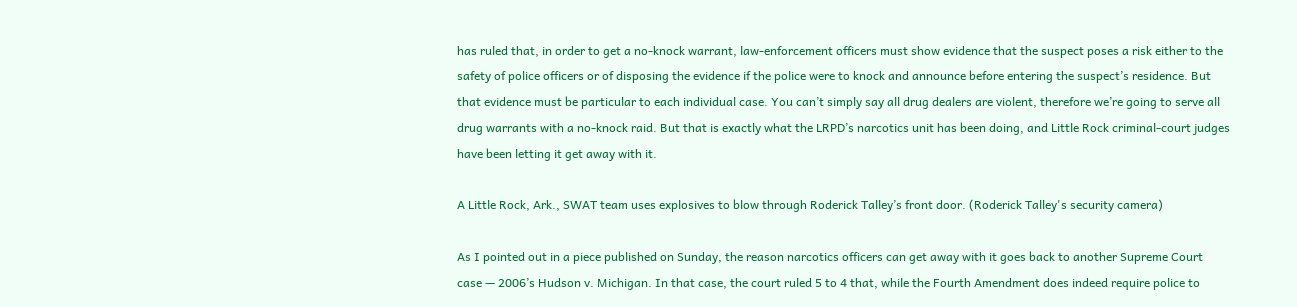has ruled that, in order to get a no-knock warrant, law-enforcement officers must show evidence that the suspect poses a risk either to the safety of police officers or of disposing the evidence if the police were to knock and announce before entering the suspect’s residence. But that evidence must be particular to each individual case. You can’t simply say all drug dealers are violent, therefore we’re going to serve all drug warrants with a no-knock raid. But that is exactly what the LRPD’s narcotics unit has been doing, and Little Rock criminal-court judges have been letting it get away with it.

A Little Rock, Ark., SWAT team uses explosives to blow through Roderick Talley’s front door. (Roderick Talley's security camera)

As I pointed out in a piece published on Sunday, the reason narcotics officers can get away with it goes back to another Supreme Court case — 2006’s Hudson v. Michigan. In that case, the court ruled 5 to 4 that, while the Fourth Amendment does indeed require police to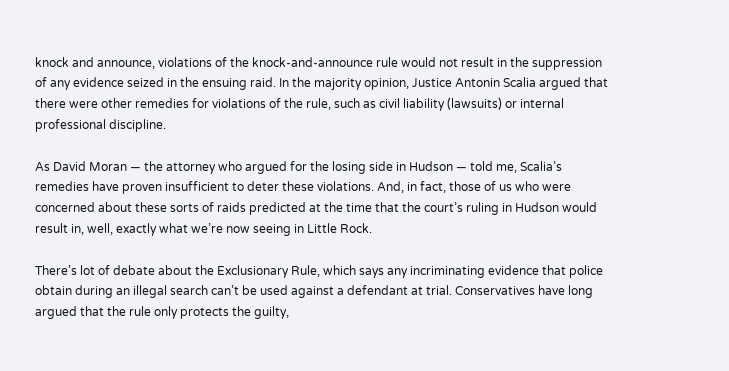knock and announce, violations of the knock-and-announce rule would not result in the suppression of any evidence seized in the ensuing raid. In the majority opinion, Justice Antonin Scalia argued that there were other remedies for violations of the rule, such as civil liability (lawsuits) or internal professional discipline.

As David Moran — the attorney who argued for the losing side in Hudson — told me, Scalia’s remedies have proven insufficient to deter these violations. And, in fact, those of us who were concerned about these sorts of raids predicted at the time that the court’s ruling in Hudson would result in, well, exactly what we’re now seeing in Little Rock.

There’s lot of debate about the Exclusionary Rule, which says any incriminating evidence that police obtain during an illegal search can’t be used against a defendant at trial. Conservatives have long argued that the rule only protects the guilty,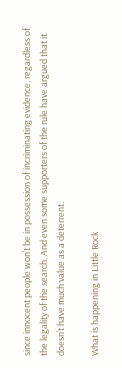since innocent people won’t be in possession of incriminating evidence, regardless of the legality of the search. And even some supporters of the rule have argued that it doesn’t have much value as a deterrent.

What is happening in Little Rock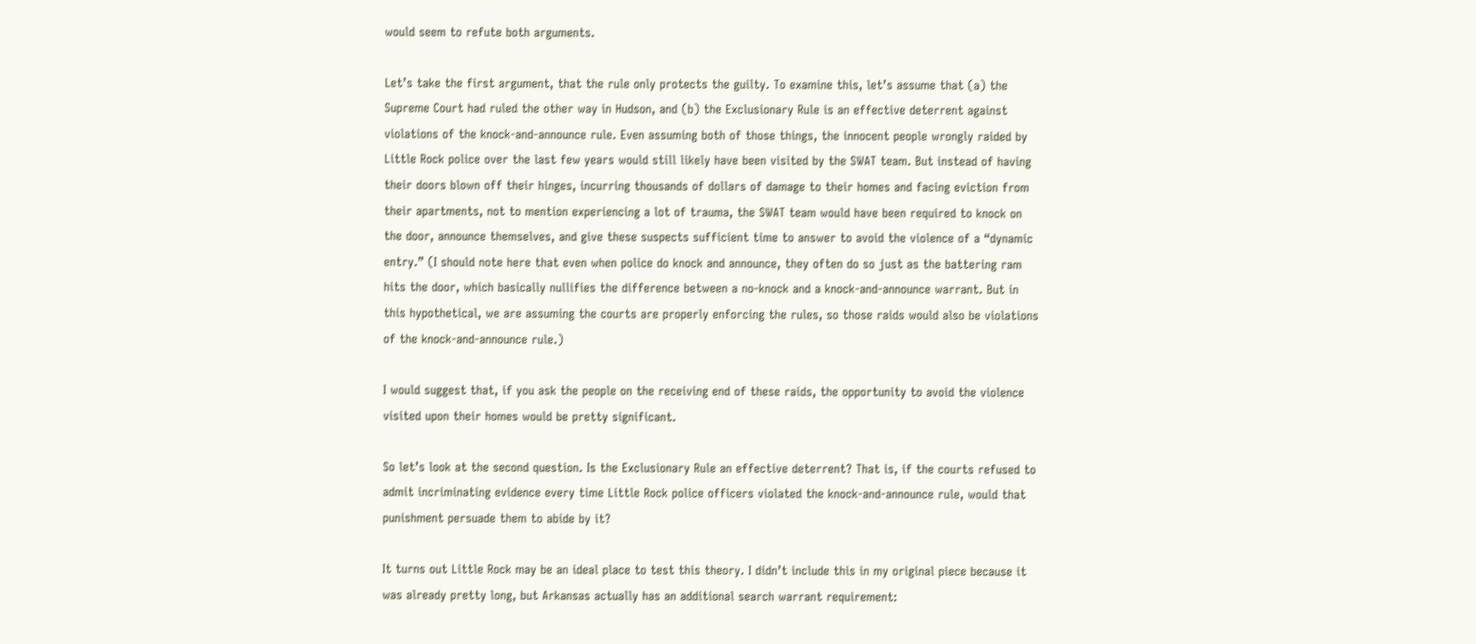would seem to refute both arguments.

Let’s take the first argument, that the rule only protects the guilty. To examine this, let’s assume that (a) the Supreme Court had ruled the other way in Hudson, and (b) the Exclusionary Rule is an effective deterrent against violations of the knock-and-announce rule. Even assuming both of those things, the innocent people wrongly raided by Little Rock police over the last few years would still likely have been visited by the SWAT team. But instead of having their doors blown off their hinges, incurring thousands of dollars of damage to their homes and facing eviction from their apartments, not to mention experiencing a lot of trauma, the SWAT team would have been required to knock on the door, announce themselves, and give these suspects sufficient time to answer to avoid the violence of a “dynamic entry.” (I should note here that even when police do knock and announce, they often do so just as the battering ram hits the door, which basically nullifies the difference between a no-knock and a knock-and-announce warrant. But in this hypothetical, we are assuming the courts are properly enforcing the rules, so those raids would also be violations of the knock-and-announce rule.)

I would suggest that, if you ask the people on the receiving end of these raids, the opportunity to avoid the violence visited upon their homes would be pretty significant.

So let’s look at the second question. Is the Exclusionary Rule an effective deterrent? That is, if the courts refused to admit incriminating evidence every time Little Rock police officers violated the knock-and-announce rule, would that punishment persuade them to abide by it?

It turns out Little Rock may be an ideal place to test this theory. I didn’t include this in my original piece because it was already pretty long, but Arkansas actually has an additional search warrant requirement: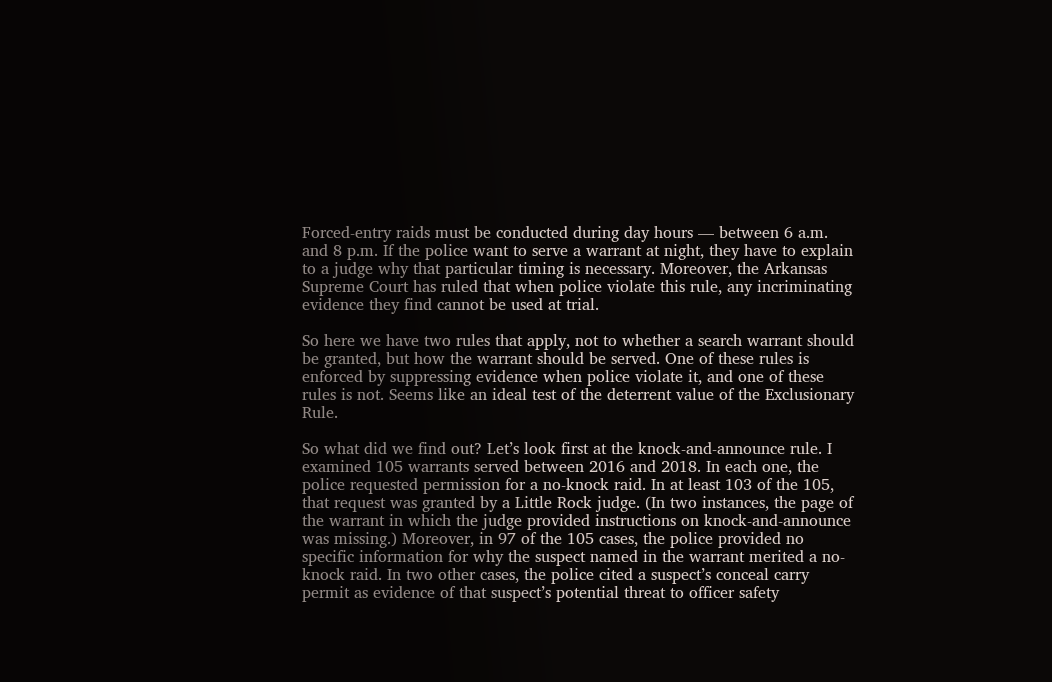Forced-entry raids must be conducted during day hours — between 6 a.m. and 8 p.m. If the police want to serve a warrant at night, they have to explain to a judge why that particular timing is necessary. Moreover, the Arkansas Supreme Court has ruled that when police violate this rule, any incriminating evidence they find cannot be used at trial.

So here we have two rules that apply, not to whether a search warrant should be granted, but how the warrant should be served. One of these rules is enforced by suppressing evidence when police violate it, and one of these rules is not. Seems like an ideal test of the deterrent value of the Exclusionary Rule.

So what did we find out? Let’s look first at the knock-and-announce rule. I examined 105 warrants served between 2016 and 2018. In each one, the police requested permission for a no-knock raid. In at least 103 of the 105, that request was granted by a Little Rock judge. (In two instances, the page of the warrant in which the judge provided instructions on knock-and-announce was missing.) Moreover, in 97 of the 105 cases, the police provided no specific information for why the suspect named in the warrant merited a no-knock raid. In two other cases, the police cited a suspect’s conceal carry permit as evidence of that suspect’s potential threat to officer safety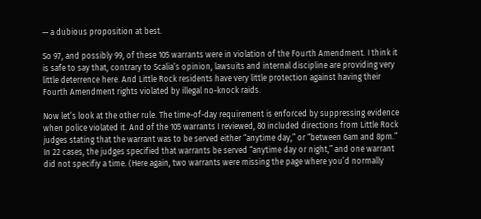— a dubious proposition at best.

So 97, and possibly 99, of these 105 warrants were in violation of the Fourth Amendment. I think it is safe to say that, contrary to Scalia’s opinion, lawsuits and internal discipline are providing very little deterrence here. And Little Rock residents have very little protection against having their Fourth Amendment rights violated by illegal no-knock raids.

Now let’s look at the other rule. The time-of-day requirement is enforced by suppressing evidence when police violated it. And of the 105 warrants I reviewed, 80 included directions from Little Rock judges stating that the warrant was to be served either “anytime day,” or “between 6am and 8pm.” In 22 cases, the judges specified that warrants be served “anytime day or night,” and one warrant did not specifiy a time. (Here again, two warrants were missing the page where you’d normally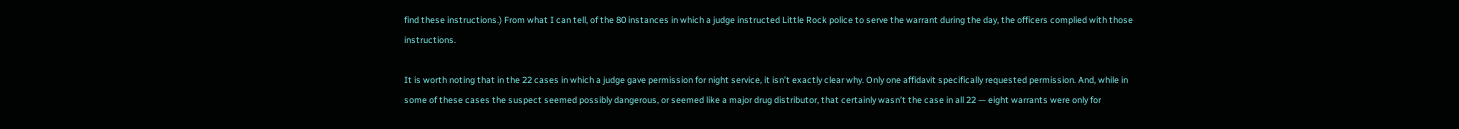find these instructions.) From what I can tell, of the 80 instances in which a judge instructed Little Rock police to serve the warrant during the day, the officers complied with those instructions.

It is worth noting that in the 22 cases in which a judge gave permission for night service, it isn’t exactly clear why. Only one affidavit specifically requested permission. And, while in some of these cases the suspect seemed possibly dangerous, or seemed like a major drug distributor, that certainly wasn’t the case in all 22 — eight warrants were only for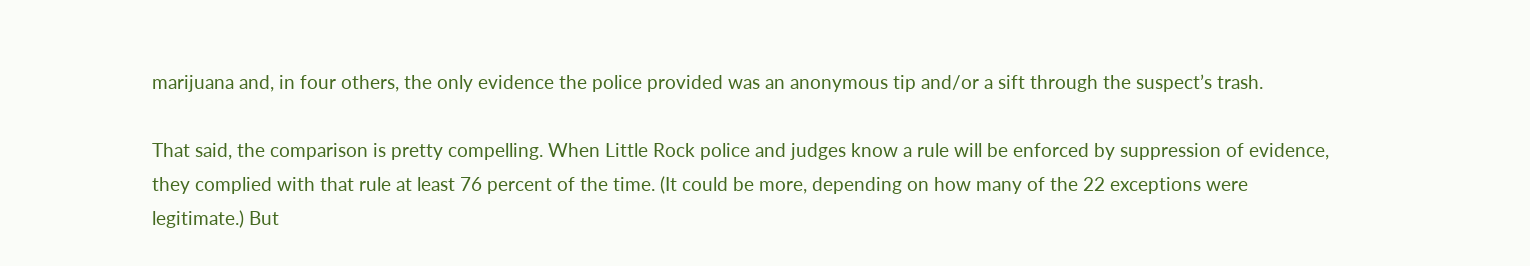marijuana and, in four others, the only evidence the police provided was an anonymous tip and/or a sift through the suspect’s trash.

That said, the comparison is pretty compelling. When Little Rock police and judges know a rule will be enforced by suppression of evidence, they complied with that rule at least 76 percent of the time. (It could be more, depending on how many of the 22 exceptions were legitimate.) But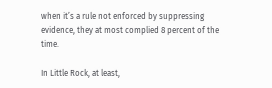when it’s a rule not enforced by suppressing evidence, they at most complied 8 percent of the time.

In Little Rock, at least,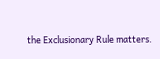the Exclusionary Rule matters.